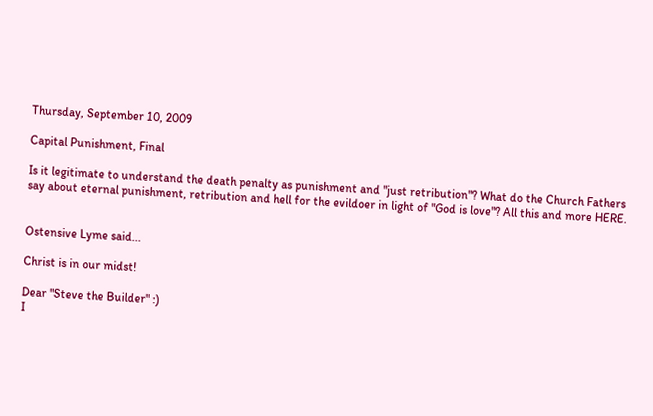Thursday, September 10, 2009

Capital Punishment, Final

Is it legitimate to understand the death penalty as punishment and "just retribution"? What do the Church Fathers say about eternal punishment, retribution and hell for the evildoer in light of "God is love"? All this and more HERE.


Ostensive Lyme said...

Christ is in our midst!

Dear "Steve the Builder" :)
I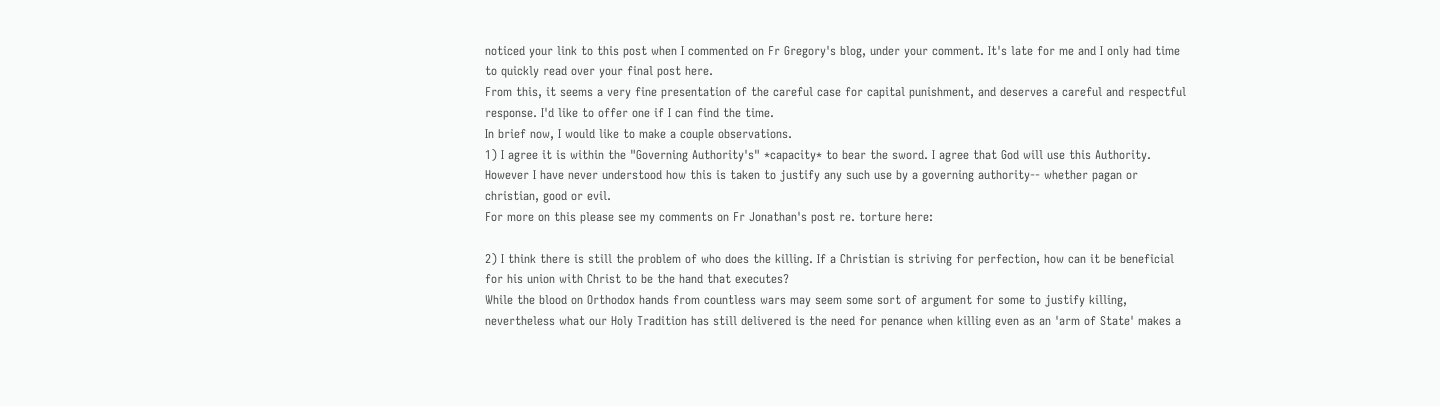noticed your link to this post when I commented on Fr Gregory's blog, under your comment. It's late for me and I only had time to quickly read over your final post here.
From this, it seems a very fine presentation of the careful case for capital punishment, and deserves a careful and respectful response. I'd like to offer one if I can find the time.
In brief now, I would like to make a couple observations.
1) I agree it is within the "Governing Authority's" *capacity* to bear the sword. I agree that God will use this Authority. However I have never understood how this is taken to justify any such use by a governing authority-- whether pagan or christian, good or evil.
For more on this please see my comments on Fr Jonathan's post re. torture here:

2) I think there is still the problem of who does the killing. If a Christian is striving for perfection, how can it be beneficial for his union with Christ to be the hand that executes?
While the blood on Orthodox hands from countless wars may seem some sort of argument for some to justify killing, nevertheless what our Holy Tradition has still delivered is the need for penance when killing even as an 'arm of State' makes a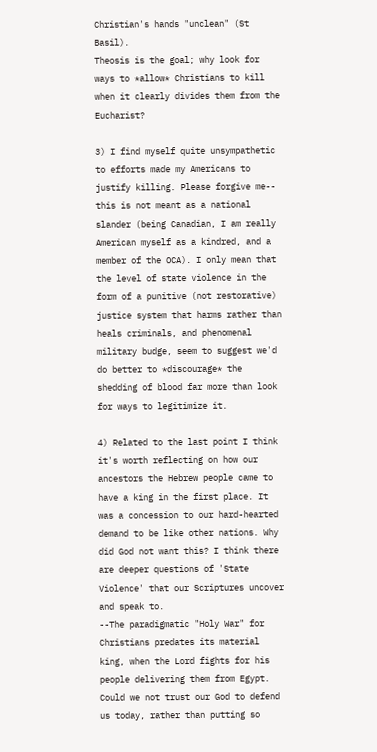Christian's hands "unclean" (St Basil).
Theosis is the goal; why look for ways to *allow* Christians to kill when it clearly divides them from the Eucharist?

3) I find myself quite unsympathetic to efforts made my Americans to justify killing. Please forgive me-- this is not meant as a national slander (being Canadian, I am really American myself as a kindred, and a member of the OCA). I only mean that the level of state violence in the form of a punitive (not restorative) justice system that harms rather than heals criminals, and phenomenal military budge, seem to suggest we'd do better to *discourage* the shedding of blood far more than look for ways to legitimize it.

4) Related to the last point I think it's worth reflecting on how our ancestors the Hebrew people came to have a king in the first place. It was a concession to our hard-hearted demand to be like other nations. Why did God not want this? I think there are deeper questions of 'State Violence' that our Scriptures uncover and speak to.
--The paradigmatic "Holy War" for Christians predates its material king, when the Lord fights for his people delivering them from Egypt. Could we not trust our God to defend us today, rather than putting so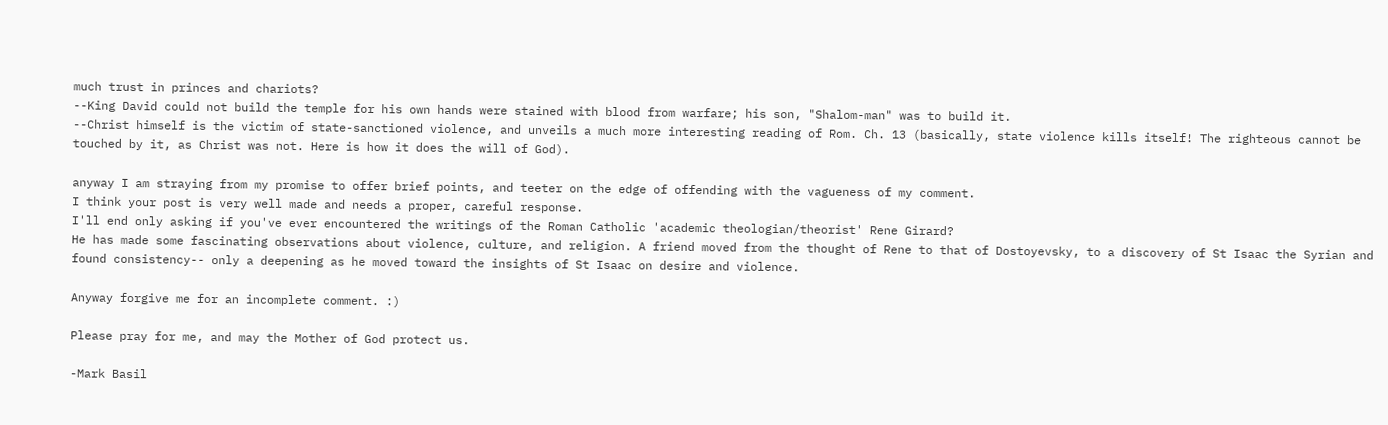much trust in princes and chariots?
--King David could not build the temple for his own hands were stained with blood from warfare; his son, "Shalom-man" was to build it.
--Christ himself is the victim of state-sanctioned violence, and unveils a much more interesting reading of Rom. Ch. 13 (basically, state violence kills itself! The righteous cannot be touched by it, as Christ was not. Here is how it does the will of God).

anyway I am straying from my promise to offer brief points, and teeter on the edge of offending with the vagueness of my comment.
I think your post is very well made and needs a proper, careful response.
I'll end only asking if you've ever encountered the writings of the Roman Catholic 'academic theologian/theorist' Rene Girard?
He has made some fascinating observations about violence, culture, and religion. A friend moved from the thought of Rene to that of Dostoyevsky, to a discovery of St Isaac the Syrian and found consistency-- only a deepening as he moved toward the insights of St Isaac on desire and violence.

Anyway forgive me for an incomplete comment. :)

Please pray for me, and may the Mother of God protect us.

-Mark Basil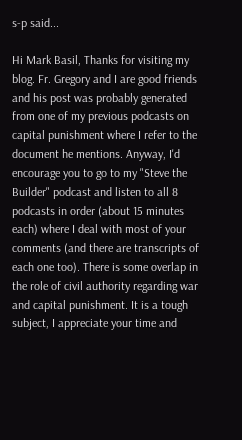s-p said...

Hi Mark Basil, Thanks for visiting my blog. Fr. Gregory and I are good friends and his post was probably generated from one of my previous podcasts on capital punishment where I refer to the document he mentions. Anyway, I'd encourage you to go to my "Steve the Builder" podcast and listen to all 8 podcasts in order (about 15 minutes each) where I deal with most of your comments (and there are transcripts of each one too). There is some overlap in the role of civil authority regarding war and capital punishment. It is a tough subject, I appreciate your time and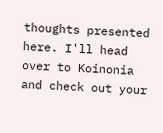thoughts presented here. I'll head over to Koinonia and check out your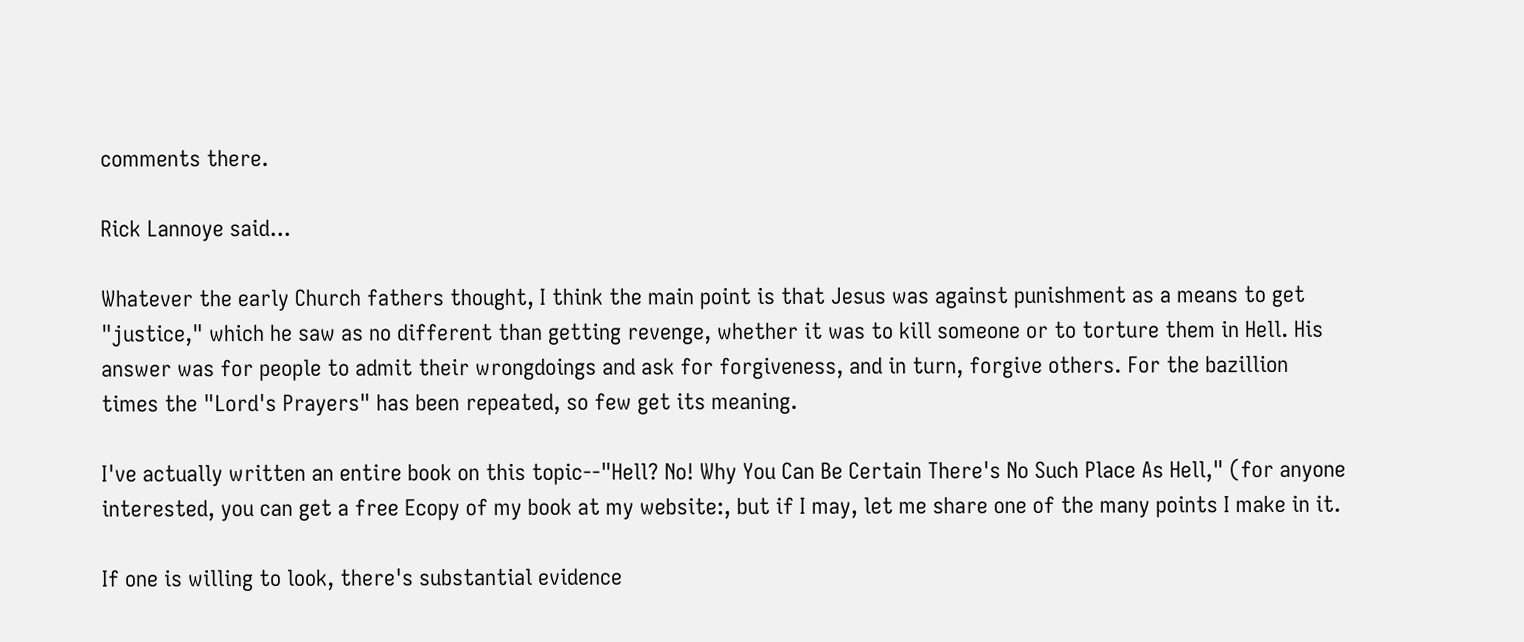comments there.

Rick Lannoye said...

Whatever the early Church fathers thought, I think the main point is that Jesus was against punishment as a means to get "justice," which he saw as no different than getting revenge, whether it was to kill someone or to torture them in Hell. His answer was for people to admit their wrongdoings and ask for forgiveness, and in turn, forgive others. For the bazillion times the "Lord's Prayers" has been repeated, so few get its meaning.

I've actually written an entire book on this topic--"Hell? No! Why You Can Be Certain There's No Such Place As Hell," (for anyone interested, you can get a free Ecopy of my book at my website:, but if I may, let me share one of the many points I make in it.

If one is willing to look, there's substantial evidence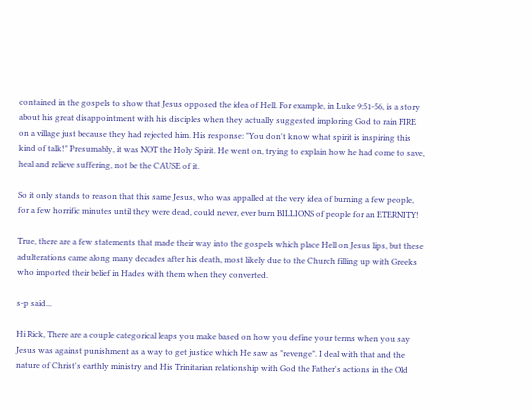contained in the gospels to show that Jesus opposed the idea of Hell. For example, in Luke 9:51-56, is a story about his great disappointment with his disciples when they actually suggested imploring God to rain FIRE on a village just because they had rejected him. His response: "You don't know what spirit is inspiring this kind of talk!" Presumably, it was NOT the Holy Spirit. He went on, trying to explain how he had come to save, heal and relieve suffering, not be the CAUSE of it.

So it only stands to reason that this same Jesus, who was appalled at the very idea of burning a few people, for a few horrific minutes until they were dead, could never, ever burn BILLIONS of people for an ETERNITY!

True, there are a few statements that made their way into the gospels which place Hell on Jesus lips, but these adulterations came along many decades after his death, most likely due to the Church filling up with Greeks who imported their belief in Hades with them when they converted.

s-p said...

Hi Rick, There are a couple categorical leaps you make based on how you define your terms when you say Jesus was against punishment as a way to get justice which He saw as "revenge". I deal with that and the nature of Christ's earthly ministry and His Trinitarian relationship with God the Father's actions in the Old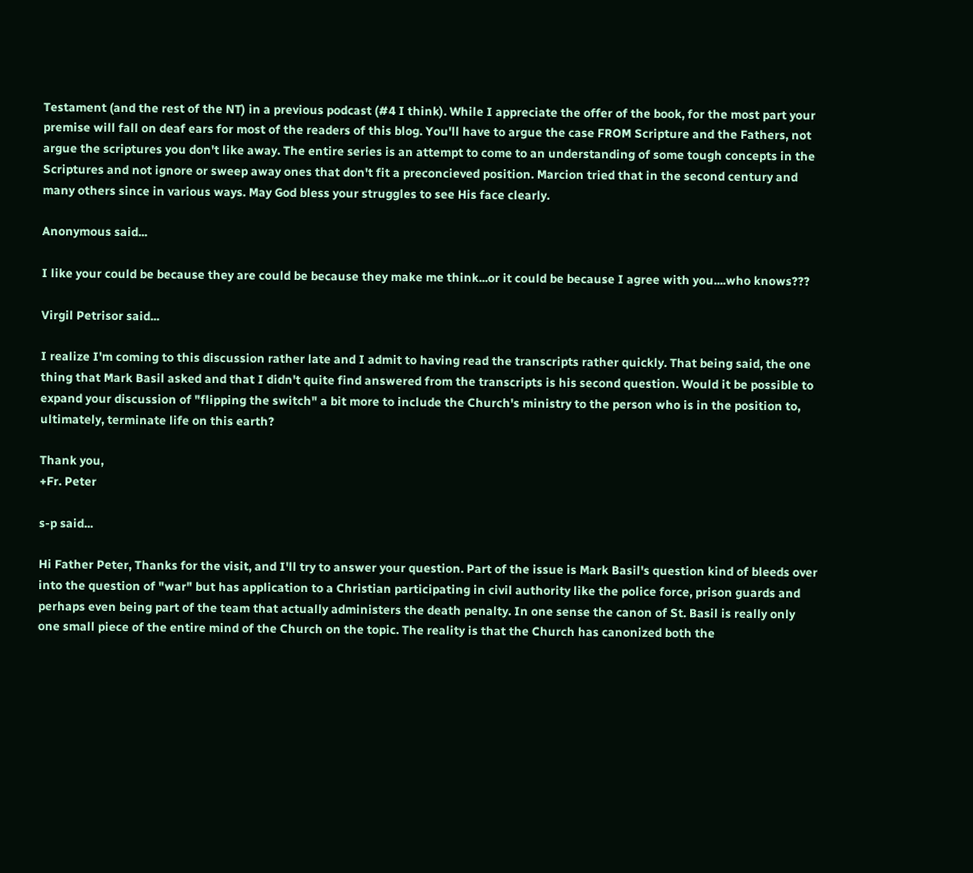Testament (and the rest of the NT) in a previous podcast (#4 I think). While I appreciate the offer of the book, for the most part your premise will fall on deaf ears for most of the readers of this blog. You'll have to argue the case FROM Scripture and the Fathers, not argue the scriptures you don't like away. The entire series is an attempt to come to an understanding of some tough concepts in the Scriptures and not ignore or sweep away ones that don't fit a preconcieved position. Marcion tried that in the second century and many others since in various ways. May God bless your struggles to see His face clearly.

Anonymous said...

I like your could be because they are could be because they make me think...or it could be because I agree with you....who knows???

Virgil Petrisor said...

I realize I'm coming to this discussion rather late and I admit to having read the transcripts rather quickly. That being said, the one thing that Mark Basil asked and that I didn't quite find answered from the transcripts is his second question. Would it be possible to expand your discussion of "flipping the switch" a bit more to include the Church's ministry to the person who is in the position to, ultimately, terminate life on this earth?

Thank you,
+Fr. Peter

s-p said...

Hi Father Peter, Thanks for the visit, and I'll try to answer your question. Part of the issue is Mark Basil's question kind of bleeds over into the question of "war" but has application to a Christian participating in civil authority like the police force, prison guards and perhaps even being part of the team that actually administers the death penalty. In one sense the canon of St. Basil is really only one small piece of the entire mind of the Church on the topic. The reality is that the Church has canonized both the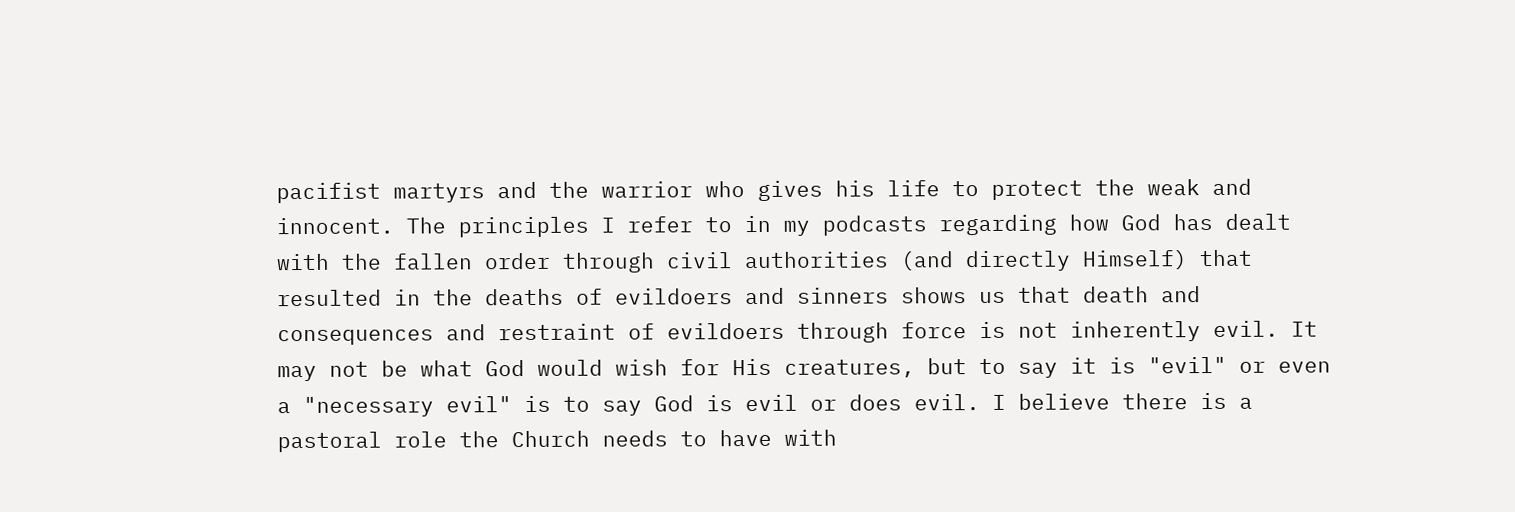pacifist martyrs and the warrior who gives his life to protect the weak and innocent. The principles I refer to in my podcasts regarding how God has dealt with the fallen order through civil authorities (and directly Himself) that resulted in the deaths of evildoers and sinners shows us that death and consequences and restraint of evildoers through force is not inherently evil. It may not be what God would wish for His creatures, but to say it is "evil" or even a "necessary evil" is to say God is evil or does evil. I believe there is a pastoral role the Church needs to have with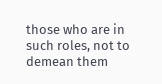those who are in such roles, not to demean them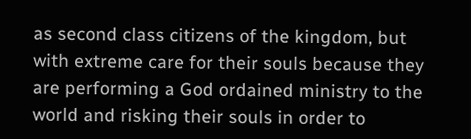as second class citizens of the kingdom, but with extreme care for their souls because they are performing a God ordained ministry to the world and risking their souls in order to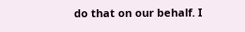do that on our behalf. I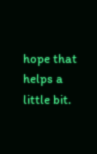hope that helps a little bit.